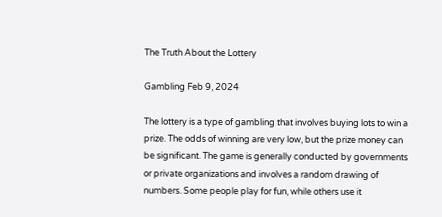The Truth About the Lottery

Gambling Feb 9, 2024

The lottery is a type of gambling that involves buying lots to win a prize. The odds of winning are very low, but the prize money can be significant. The game is generally conducted by governments or private organizations and involves a random drawing of numbers. Some people play for fun, while others use it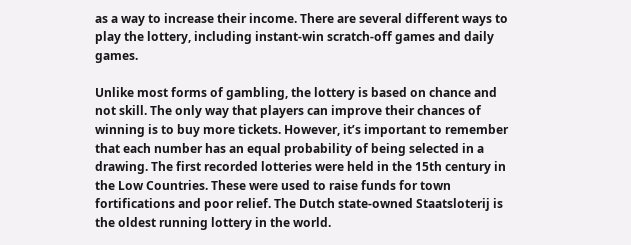as a way to increase their income. There are several different ways to play the lottery, including instant-win scratch-off games and daily games.

Unlike most forms of gambling, the lottery is based on chance and not skill. The only way that players can improve their chances of winning is to buy more tickets. However, it’s important to remember that each number has an equal probability of being selected in a drawing. The first recorded lotteries were held in the 15th century in the Low Countries. These were used to raise funds for town fortifications and poor relief. The Dutch state-owned Staatsloterij is the oldest running lottery in the world.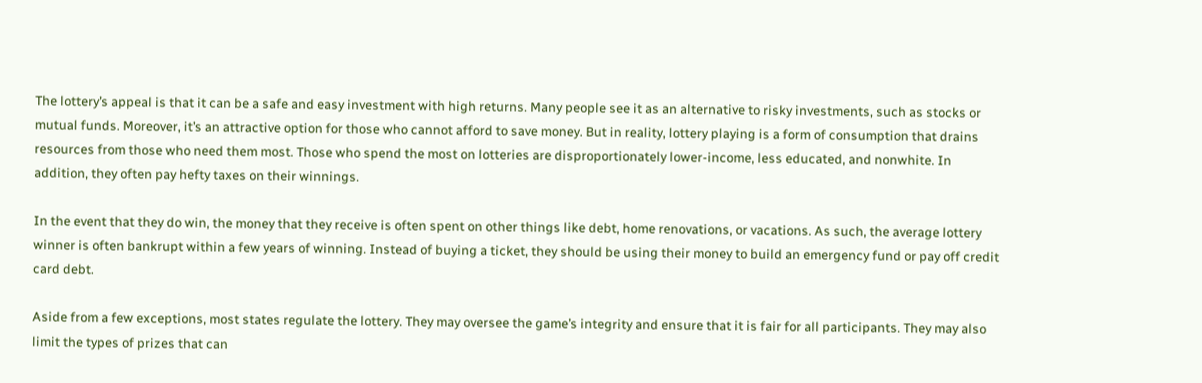The lottery’s appeal is that it can be a safe and easy investment with high returns. Many people see it as an alternative to risky investments, such as stocks or mutual funds. Moreover, it’s an attractive option for those who cannot afford to save money. But in reality, lottery playing is a form of consumption that drains resources from those who need them most. Those who spend the most on lotteries are disproportionately lower-income, less educated, and nonwhite. In addition, they often pay hefty taxes on their winnings.

In the event that they do win, the money that they receive is often spent on other things like debt, home renovations, or vacations. As such, the average lottery winner is often bankrupt within a few years of winning. Instead of buying a ticket, they should be using their money to build an emergency fund or pay off credit card debt.

Aside from a few exceptions, most states regulate the lottery. They may oversee the game’s integrity and ensure that it is fair for all participants. They may also limit the types of prizes that can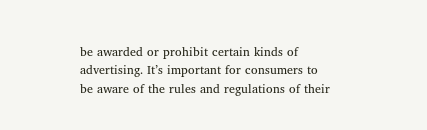be awarded or prohibit certain kinds of advertising. It’s important for consumers to be aware of the rules and regulations of their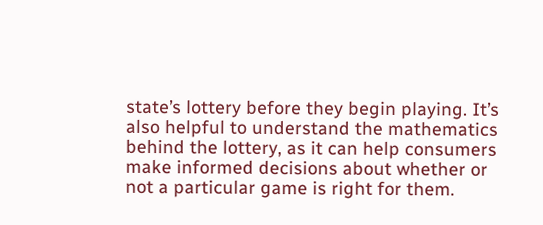state’s lottery before they begin playing. It’s also helpful to understand the mathematics behind the lottery, as it can help consumers make informed decisions about whether or not a particular game is right for them.